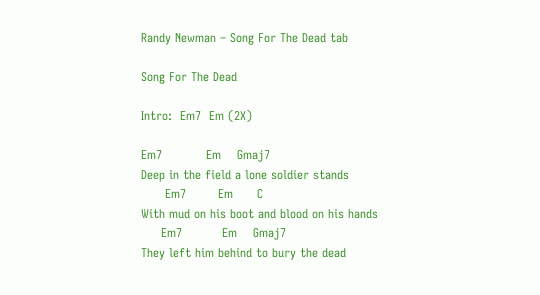Randy Newman – Song For The Dead tab

Song For The Dead

Intro:  Em7  Em (2X)

Em7           Em    Gmaj7
Deep in the field a lone soldier stands
      Em7        Em      C
With mud on his boot and blood on his hands
     Em7          Em    Gmaj7
They left him behind to bury the dead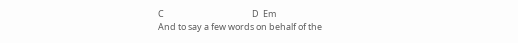C                                            D  Em
And to say a few words on behalf of the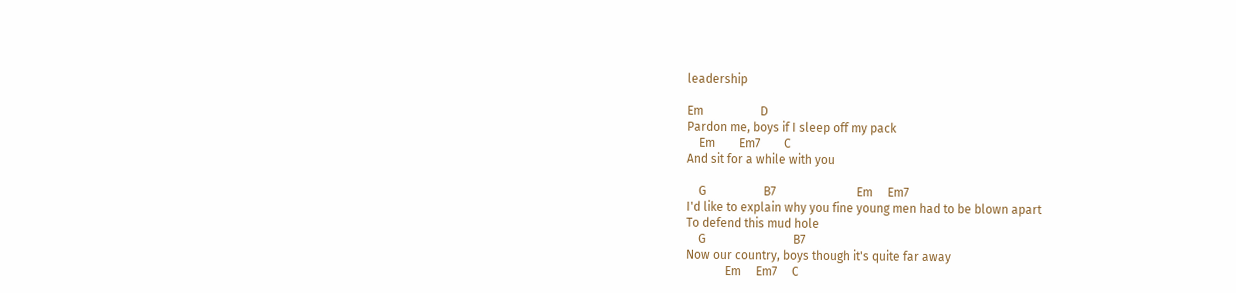leadership

Em                   D
Pardon me, boys if I sleep off my pack
    Em        Em7        C
And sit for a while with you

    G                   B7                           Em     Em7
I'd like to explain why you fine young men had to be blown apart
To defend this mud hole
    G                             B7
Now our country, boys though it's quite far away
             Em     Em7     C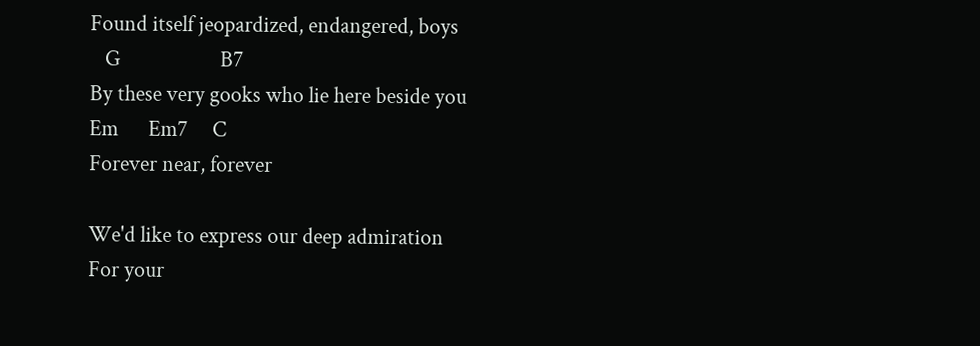Found itself jeopardized, endangered, boys
   G                    B7
By these very gooks who lie here beside you
Em      Em7     C
Forever near, forever

We'd like to express our deep admiration
For your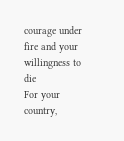courage under fire and your willingness to die
For your country,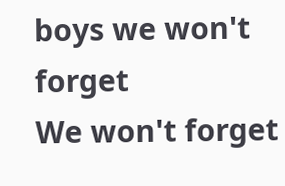boys we won't forget
We won't forget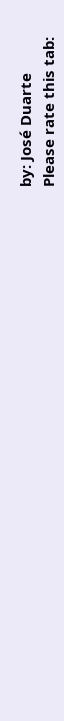by: José Duarte
Please rate this tab: